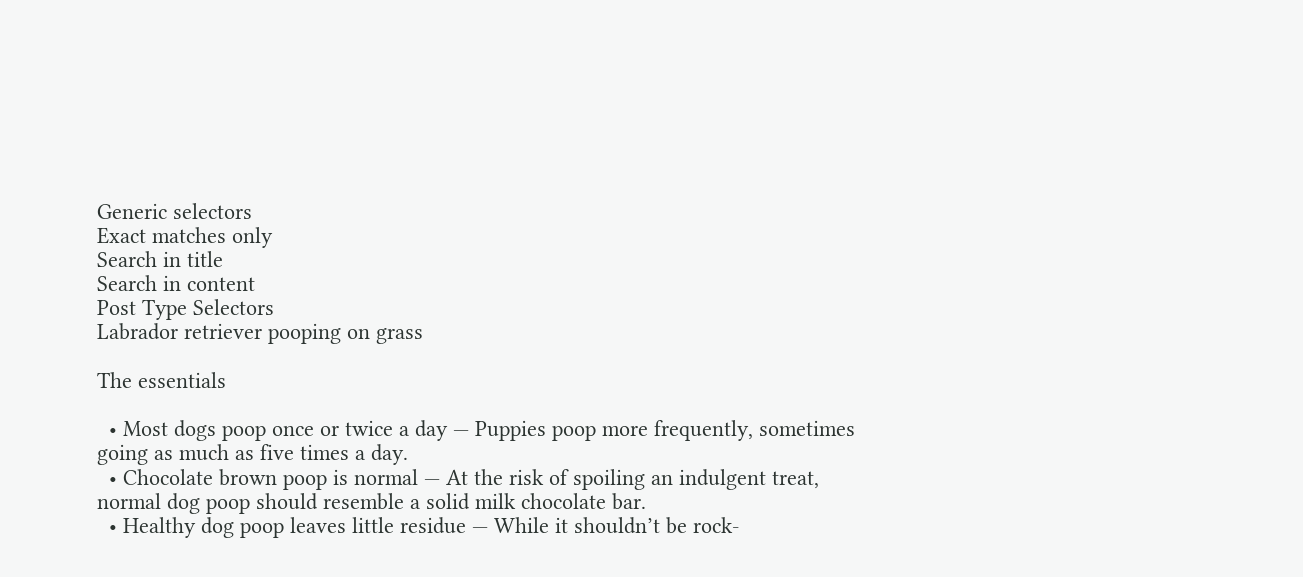Generic selectors
Exact matches only
Search in title
Search in content
Post Type Selectors
Labrador retriever pooping on grass

The essentials

  • Most dogs poop once or twice a day — Puppies poop more frequently, sometimes going as much as five times a day.
  • Chocolate brown poop is normal — At the risk of spoiling an indulgent treat, normal dog poop should resemble a solid milk chocolate bar.
  • Healthy dog poop leaves little residue — While it shouldn’t be rock-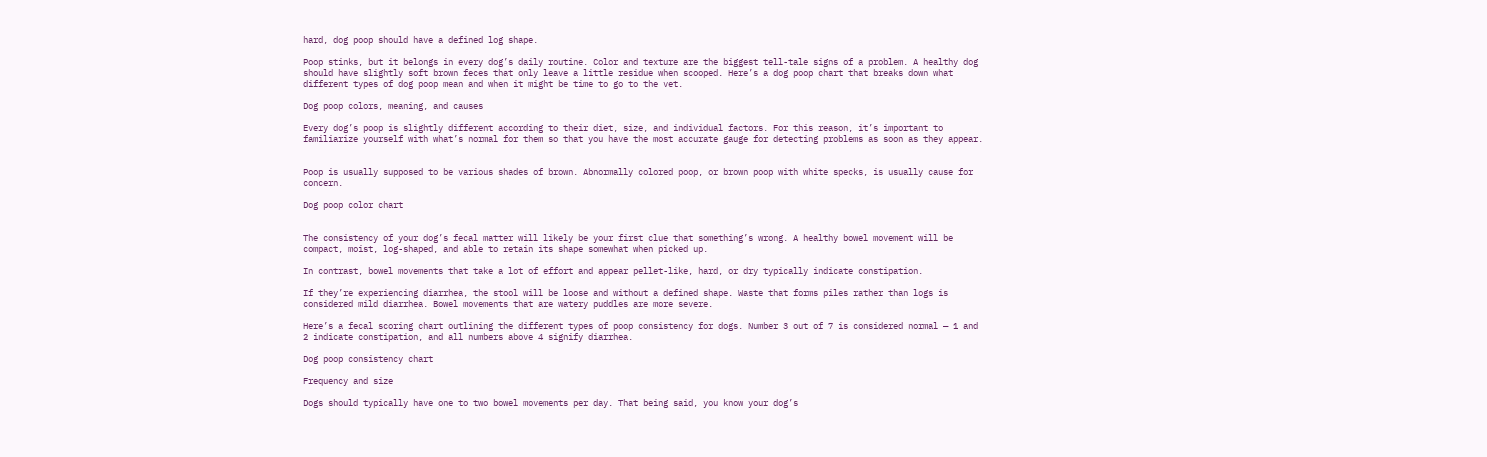hard, dog poop should have a defined log shape.

Poop stinks, but it belongs in every dog’s daily routine. Color and texture are the biggest tell-tale signs of a problem. A healthy dog should have slightly soft brown feces that only leave a little residue when scooped. Here’s a dog poop chart that breaks down what different types of dog poop mean and when it might be time to go to the vet.

Dog poop colors, meaning, and causes

Every dog’s poop is slightly different according to their diet, size, and individual factors. For this reason, it’s important to familiarize yourself with what’s normal for them so that you have the most accurate gauge for detecting problems as soon as they appear.


Poop is usually supposed to be various shades of brown. Abnormally colored poop, or brown poop with white specks, is usually cause for concern.

Dog poop color chart


The consistency of your dog’s fecal matter will likely be your first clue that something’s wrong. A healthy bowel movement will be compact, moist, log-shaped, and able to retain its shape somewhat when picked up.

In contrast, bowel movements that take a lot of effort and appear pellet-like, hard, or dry typically indicate constipation.

If they’re experiencing diarrhea, the stool will be loose and without a defined shape. Waste that forms piles rather than logs is considered mild diarrhea. Bowel movements that are watery puddles are more severe.

Here’s a fecal scoring chart outlining the different types of poop consistency for dogs. Number 3 out of 7 is considered normal — 1 and 2 indicate constipation, and all numbers above 4 signify diarrhea.

Dog poop consistency chart

Frequency and size

Dogs should typically have one to two bowel movements per day. That being said, you know your dog’s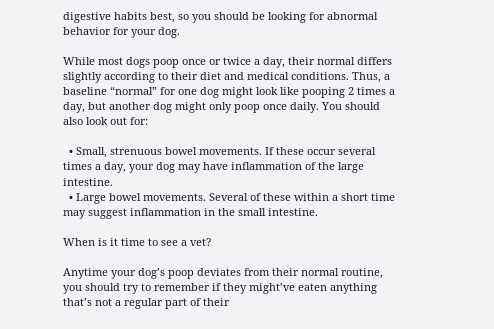digestive habits best, so you should be looking for abnormal behavior for your dog.

While most dogs poop once or twice a day, their normal differs slightly according to their diet and medical conditions. Thus, a baseline “normal” for one dog might look like pooping 2 times a day, but another dog might only poop once daily. You should also look out for:

  • Small, strenuous bowel movements. If these occur several times a day, your dog may have inflammation of the large intestine.
  • Large bowel movements. Several of these within a short time may suggest inflammation in the small intestine.

When is it time to see a vet?

Anytime your dog’s poop deviates from their normal routine, you should try to remember if they might’ve eaten anything that’s not a regular part of their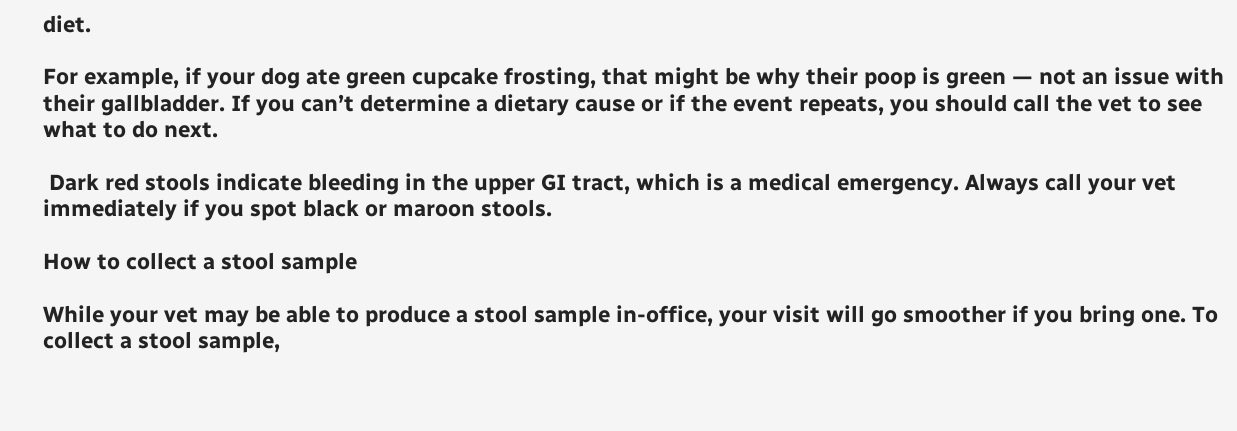diet.

For example, if your dog ate green cupcake frosting, that might be why their poop is green — not an issue with their gallbladder. If you can’t determine a dietary cause or if the event repeats, you should call the vet to see what to do next.

 Dark red stools indicate bleeding in the upper GI tract, which is a medical emergency. Always call your vet immediately if you spot black or maroon stools.

How to collect a stool sample

While your vet may be able to produce a stool sample in-office, your visit will go smoother if you bring one. To collect a stool sample,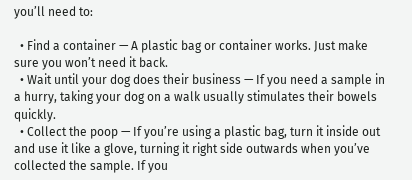you’ll need to:

  • Find a container — A plastic bag or container works. Just make sure you won’t need it back.
  • Wait until your dog does their business — If you need a sample in a hurry, taking your dog on a walk usually stimulates their bowels quickly.
  • Collect the poop — If you’re using a plastic bag, turn it inside out and use it like a glove, turning it right side outwards when you’ve collected the sample. If you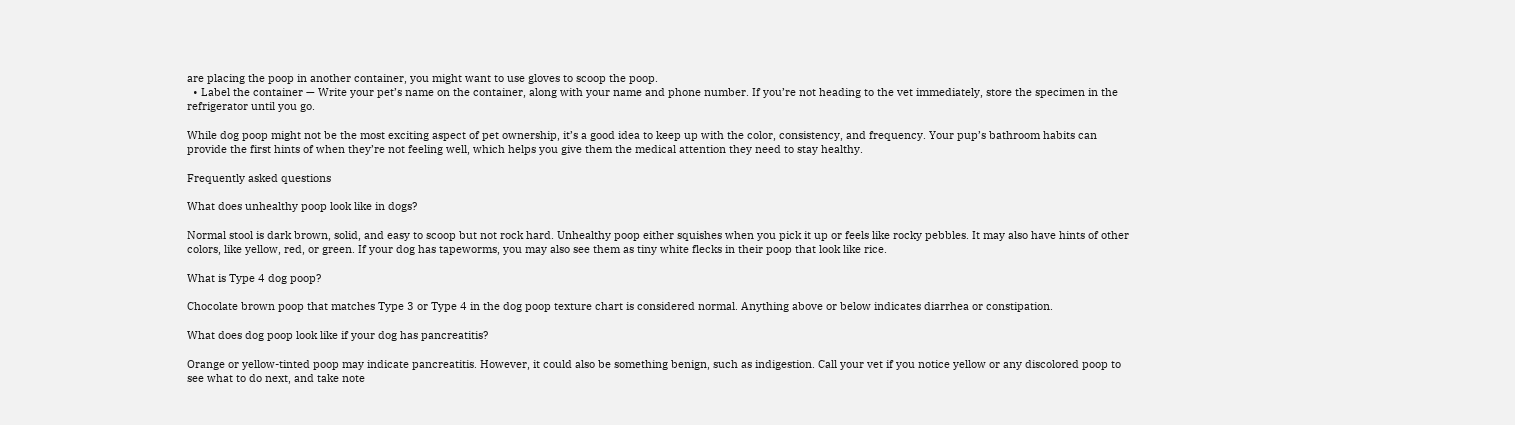are placing the poop in another container, you might want to use gloves to scoop the poop.
  • Label the container — Write your pet’s name on the container, along with your name and phone number. If you’re not heading to the vet immediately, store the specimen in the refrigerator until you go.

While dog poop might not be the most exciting aspect of pet ownership, it’s a good idea to keep up with the color, consistency, and frequency. Your pup’s bathroom habits can provide the first hints of when they’re not feeling well, which helps you give them the medical attention they need to stay healthy.

Frequently asked questions

What does unhealthy poop look like in dogs?

Normal stool is dark brown, solid, and easy to scoop but not rock hard. Unhealthy poop either squishes when you pick it up or feels like rocky pebbles. It may also have hints of other colors, like yellow, red, or green. If your dog has tapeworms, you may also see them as tiny white flecks in their poop that look like rice.

What is Type 4 dog poop?

Chocolate brown poop that matches Type 3 or Type 4 in the dog poop texture chart is considered normal. Anything above or below indicates diarrhea or constipation.

What does dog poop look like if your dog has pancreatitis?

Orange or yellow-tinted poop may indicate pancreatitis. However, it could also be something benign, such as indigestion. Call your vet if you notice yellow or any discolored poop to see what to do next, and take note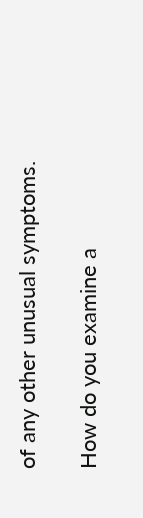of any other unusual symptoms.

How do you examine a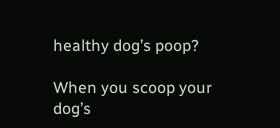healthy dog’s poop?

When you scoop your dog’s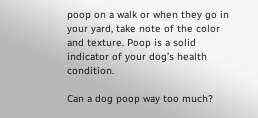poop on a walk or when they go in your yard, take note of the color and texture. Poop is a solid indicator of your dog’s health condition.

Can a dog poop way too much?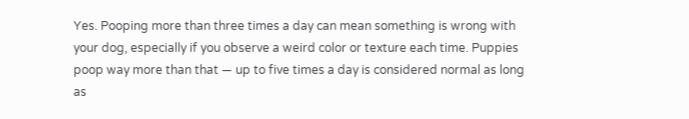Yes. Pooping more than three times a day can mean something is wrong with your dog, especially if you observe a weird color or texture each time. Puppies poop way more than that — up to five times a day is considered normal as long as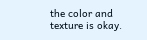the color and texture is okay.